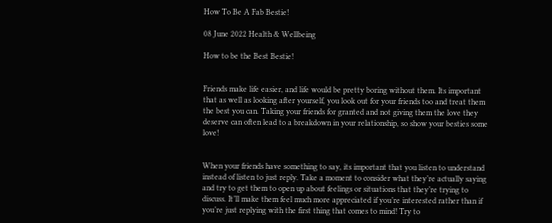How To Be A Fab Bestie!

08 June 2022 Health & Wellbeing

How to be the Best Bestie!


Friends make life easier, and life would be pretty boring without them. Its important that as well as looking after yourself, you look out for your friends too and treat them the best you can. Taking your friends for granted and not giving them the love they deserve can often lead to a breakdown in your relationship, so show your besties some love!


When your friends have something to say, its important that you listen to understand instead of listen to just reply. Take a moment to consider what they’re actually saying and try to get them to open up about feelings or situations that they’re trying to discuss. It’ll make them feel much more appreciated if you’re interested rather than if you’re just replying with the first thing that comes to mind! Try to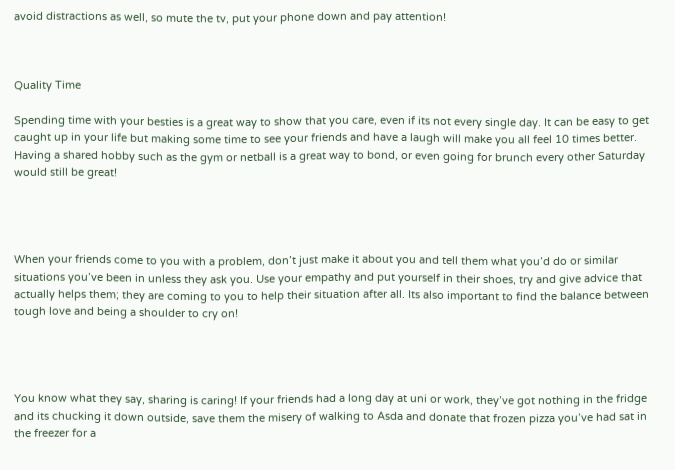avoid distractions as well, so mute the tv, put your phone down and pay attention!



Quality Time

Spending time with your besties is a great way to show that you care, even if its not every single day. It can be easy to get caught up in your life but making some time to see your friends and have a laugh will make you all feel 10 times better. Having a shared hobby such as the gym or netball is a great way to bond, or even going for brunch every other Saturday would still be great!




When your friends come to you with a problem, don’t just make it about you and tell them what you’d do or similar situations you’ve been in unless they ask you. Use your empathy and put yourself in their shoes, try and give advice that actually helps them; they are coming to you to help their situation after all. Its also important to find the balance between tough love and being a shoulder to cry on!




You know what they say, sharing is caring! If your friends had a long day at uni or work, they’ve got nothing in the fridge and its chucking it down outside, save them the misery of walking to Asda and donate that frozen pizza you’ve had sat in the freezer for a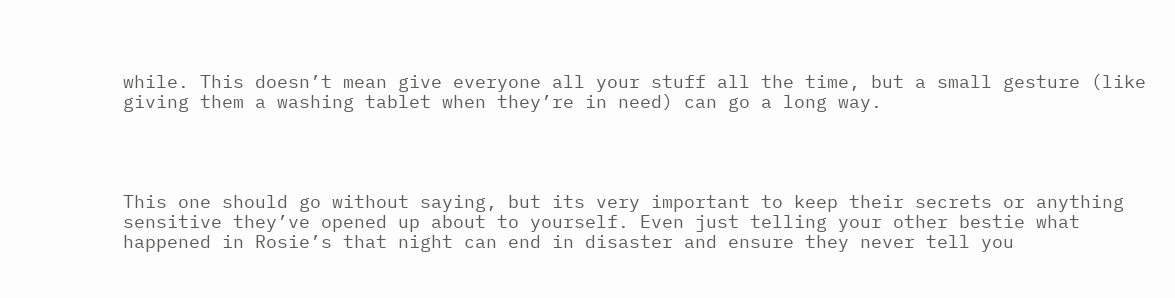while. This doesn’t mean give everyone all your stuff all the time, but a small gesture (like giving them a washing tablet when they’re in need) can go a long way.




This one should go without saying, but its very important to keep their secrets or anything sensitive they’ve opened up about to yourself. Even just telling your other bestie what happened in Rosie’s that night can end in disaster and ensure they never tell you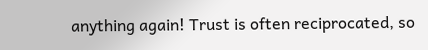anything again! Trust is often reciprocated, so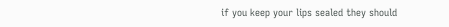if you keep your lips sealed they should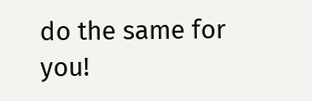do the same for you!